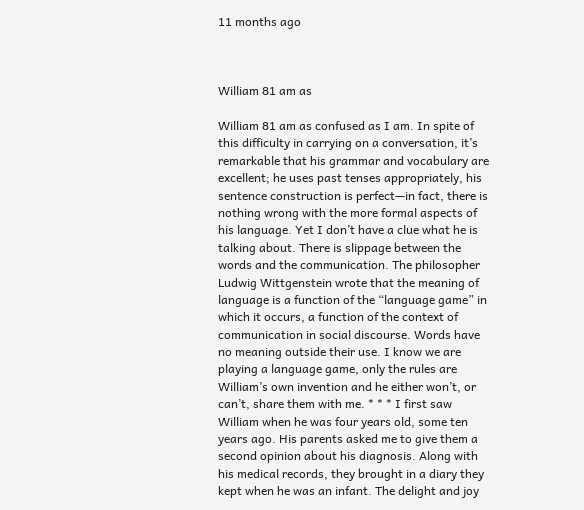11 months ago



William 81 am as

William 81 am as confused as I am. In spite of this difficulty in carrying on a conversation, it’s remarkable that his grammar and vocabulary are excellent; he uses past tenses appropriately, his sentence construction is perfect—in fact, there is nothing wrong with the more formal aspects of his language. Yet I don’t have a clue what he is talking about. There is slippage between the words and the communication. The philosopher Ludwig Wittgenstein wrote that the meaning of language is a function of the “language game” in which it occurs, a function of the context of communication in social discourse. Words have no meaning outside their use. I know we are playing a language game, only the rules are William’s own invention and he either won’t, or can’t, share them with me. * * * I first saw William when he was four years old, some ten years ago. His parents asked me to give them a second opinion about his diagnosis. Along with his medical records, they brought in a diary they kept when he was an infant. The delight and joy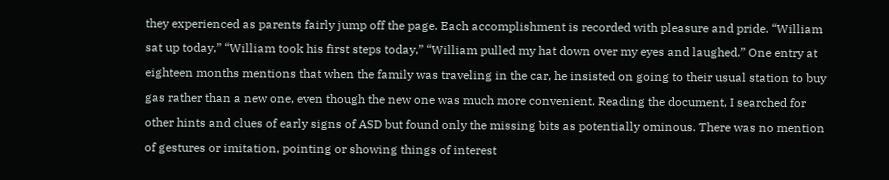they experienced as parents fairly jump off the page. Each accomplishment is recorded with pleasure and pride. “William sat up today,” “William took his first steps today,” “William pulled my hat down over my eyes and laughed.” One entry at eighteen months mentions that when the family was traveling in the car, he insisted on going to their usual station to buy gas rather than a new one, even though the new one was much more convenient. Reading the document, I searched for other hints and clues of early signs of ASD but found only the missing bits as potentially ominous. There was no mention of gestures or imitation, pointing or showing things of interest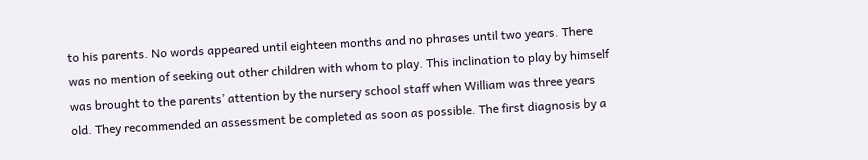to his parents. No words appeared until eighteen months and no phrases until two years. There was no mention of seeking out other children with whom to play. This inclination to play by himself was brought to the parents’ attention by the nursery school staff when William was three years old. They recommended an assessment be completed as soon as possible. The first diagnosis by a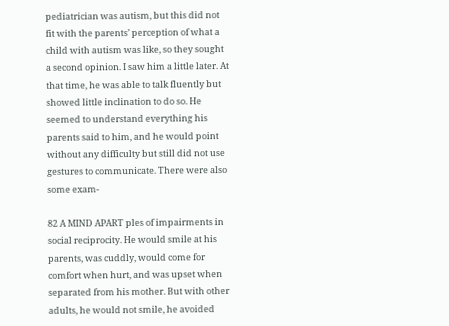pediatrician was autism, but this did not fit with the parents’ perception of what a child with autism was like, so they sought a second opinion. I saw him a little later. At that time, he was able to talk fluently but showed little inclination to do so. He seemed to understand everything his parents said to him, and he would point without any difficulty but still did not use gestures to communicate. There were also some exam-

82 A MIND APART ples of impairments in social reciprocity. He would smile at his parents, was cuddly, would come for comfort when hurt, and was upset when separated from his mother. But with other adults, he would not smile, he avoided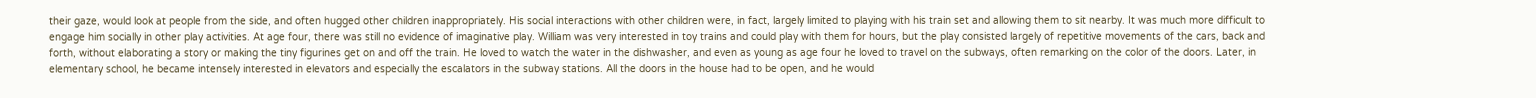their gaze, would look at people from the side, and often hugged other children inappropriately. His social interactions with other children were, in fact, largely limited to playing with his train set and allowing them to sit nearby. It was much more difficult to engage him socially in other play activities. At age four, there was still no evidence of imaginative play. William was very interested in toy trains and could play with them for hours, but the play consisted largely of repetitive movements of the cars, back and forth, without elaborating a story or making the tiny figurines get on and off the train. He loved to watch the water in the dishwasher, and even as young as age four he loved to travel on the subways, often remarking on the color of the doors. Later, in elementary school, he became intensely interested in elevators and especially the escalators in the subway stations. All the doors in the house had to be open, and he would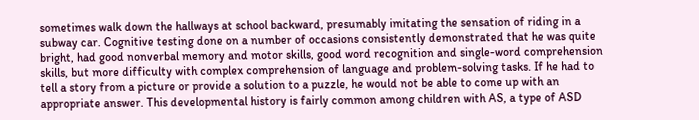sometimes walk down the hallways at school backward, presumably imitating the sensation of riding in a subway car. Cognitive testing done on a number of occasions consistently demonstrated that he was quite bright, had good nonverbal memory and motor skills, good word recognition and single-word comprehension skills, but more difficulty with complex comprehension of language and problem-solving tasks. If he had to tell a story from a picture or provide a solution to a puzzle, he would not be able to come up with an appropriate answer. This developmental history is fairly common among children with AS, a type of ASD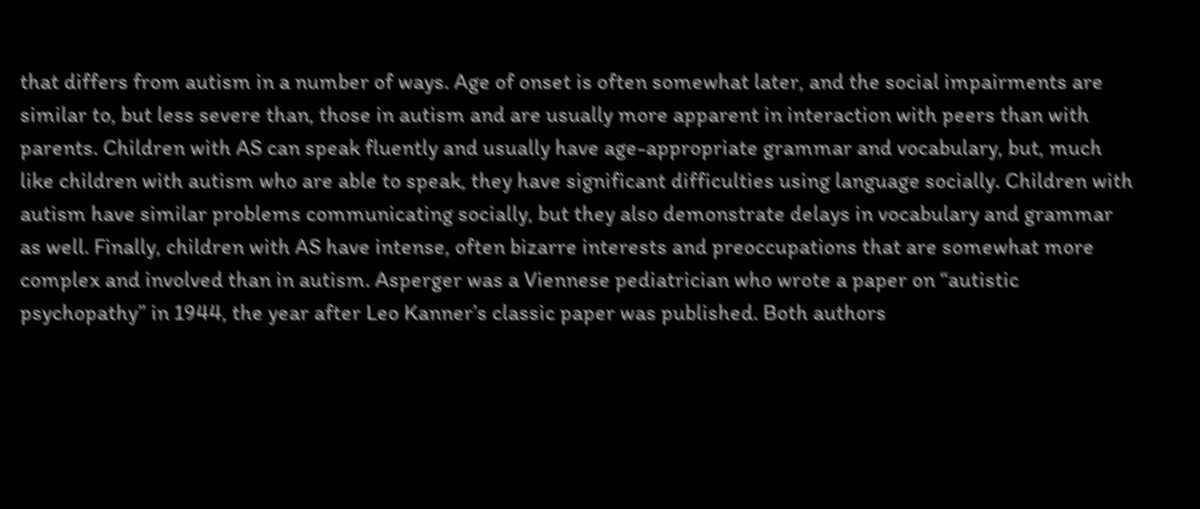that differs from autism in a number of ways. Age of onset is often somewhat later, and the social impairments are similar to, but less severe than, those in autism and are usually more apparent in interaction with peers than with parents. Children with AS can speak fluently and usually have age-appropriate grammar and vocabulary, but, much like children with autism who are able to speak, they have significant difficulties using language socially. Children with autism have similar problems communicating socially, but they also demonstrate delays in vocabulary and grammar as well. Finally, children with AS have intense, often bizarre interests and preoccupations that are somewhat more complex and involved than in autism. Asperger was a Viennese pediatrician who wrote a paper on “autistic psychopathy” in 1944, the year after Leo Kanner’s classic paper was published. Both authors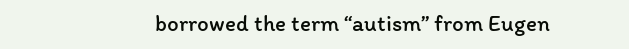borrowed the term “autism” from Eugen